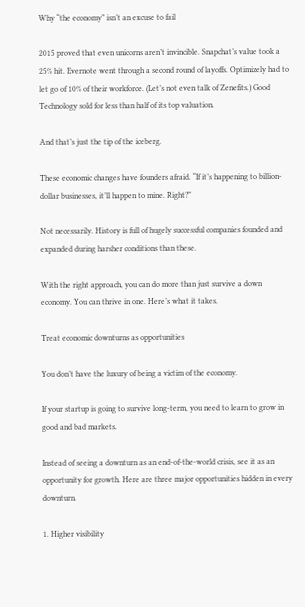Why “the economy” isn’t an excuse to fail

2015 proved that even unicorns aren’t invincible. Snapchat’s value took a 25% hit. Evernote went through a second round of layoffs. Optimizely had to let go of 10% of their workforce. (Let’s not even talk of Zenefits.) Good Technology sold for less than half of its top valuation.

And that’s just the tip of the iceberg.

These economic changes have founders afraid. “If it’s happening to billion-dollar businesses, it’ll happen to mine. Right?”

Not necessarily. History is full of hugely successful companies founded and expanded during harsher conditions than these.

With the right approach, you can do more than just survive a down economy. You can thrive in one. Here’s what it takes.

Treat economic downturns as opportunities

You don’t have the luxury of being a victim of the economy.

If your startup is going to survive long-term, you need to learn to grow in good and bad markets.

Instead of seeing a downturn as an end-of-the-world crisis, see it as an opportunity for growth. Here are three major opportunities hidden in every downturn.

1. Higher visibility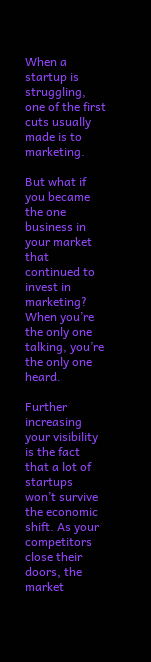When a startup is struggling, one of the first cuts usually made is to marketing.

But what if you became the one business in your market that continued to invest in marketing? When you’re the only one talking, you’re the only one heard.

Further increasing your visibility is the fact that a lot of startups won’t survive the economic shift. As your competitors close their doors, the market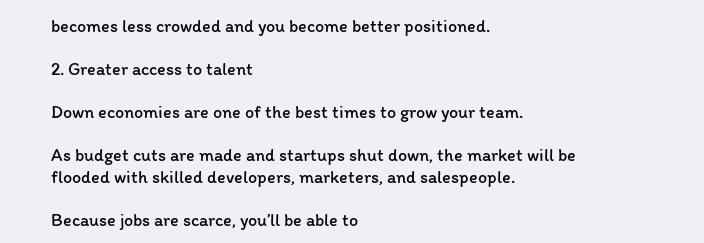becomes less crowded and you become better positioned.

2. Greater access to talent

Down economies are one of the best times to grow your team.

As budget cuts are made and startups shut down, the market will be flooded with skilled developers, marketers, and salespeople.

Because jobs are scarce, you’ll be able to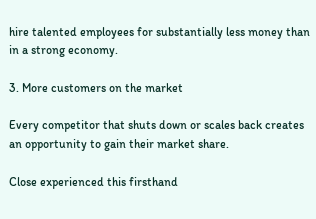hire talented employees for substantially less money than in a strong economy.

3. More customers on the market

Every competitor that shuts down or scales back creates an opportunity to gain their market share.

Close experienced this firsthand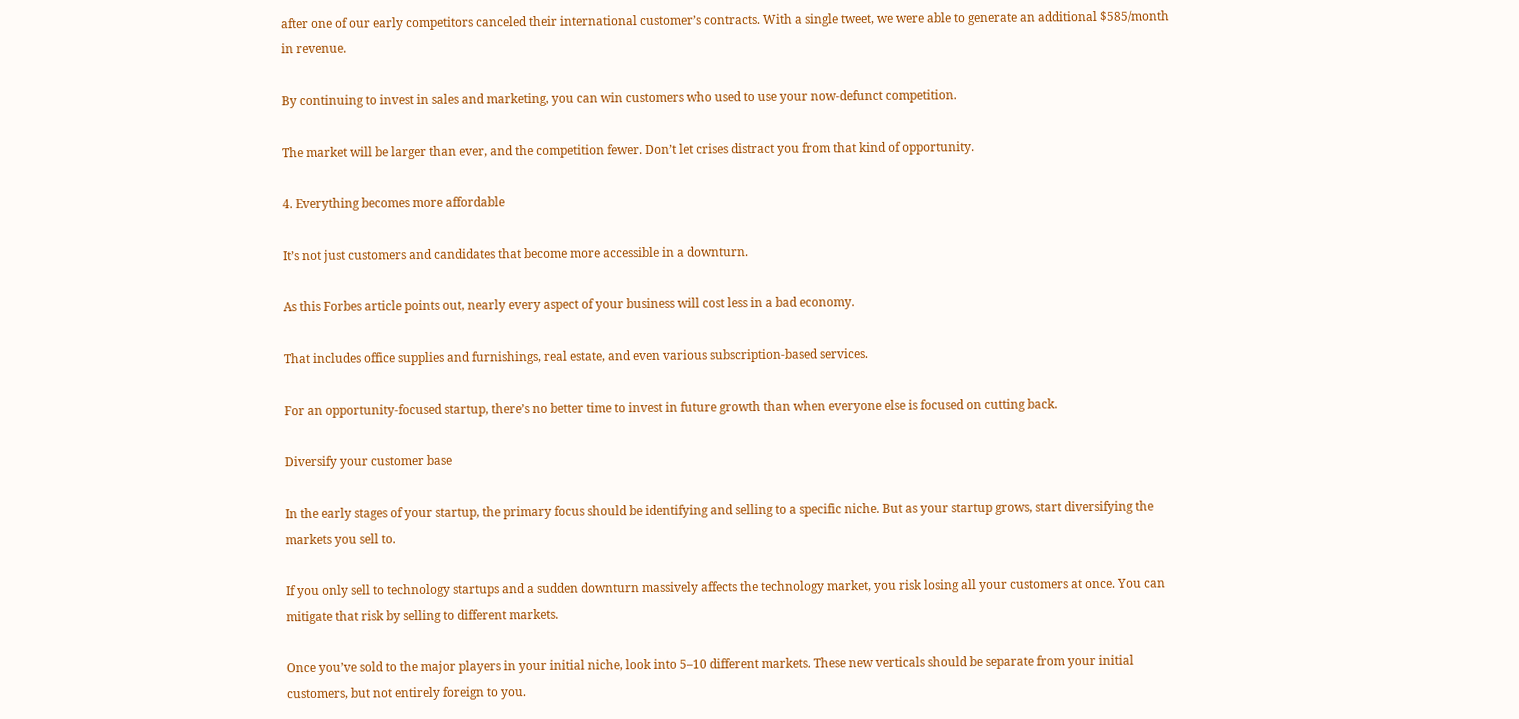after one of our early competitors canceled their international customer’s contracts. With a single tweet, we were able to generate an additional $585/month in revenue.

By continuing to invest in sales and marketing, you can win customers who used to use your now-defunct competition.

The market will be larger than ever, and the competition fewer. Don’t let crises distract you from that kind of opportunity.

4. Everything becomes more affordable

It’s not just customers and candidates that become more accessible in a downturn.

As this Forbes article points out, nearly every aspect of your business will cost less in a bad economy.

That includes office supplies and furnishings, real estate, and even various subscription-based services.

For an opportunity-focused startup, there’s no better time to invest in future growth than when everyone else is focused on cutting back.

Diversify your customer base

In the early stages of your startup, the primary focus should be identifying and selling to a specific niche. But as your startup grows, start diversifying the markets you sell to.

If you only sell to technology startups and a sudden downturn massively affects the technology market, you risk losing all your customers at once. You can mitigate that risk by selling to different markets.

Once you’ve sold to the major players in your initial niche, look into 5–10 different markets. These new verticals should be separate from your initial customers, but not entirely foreign to you.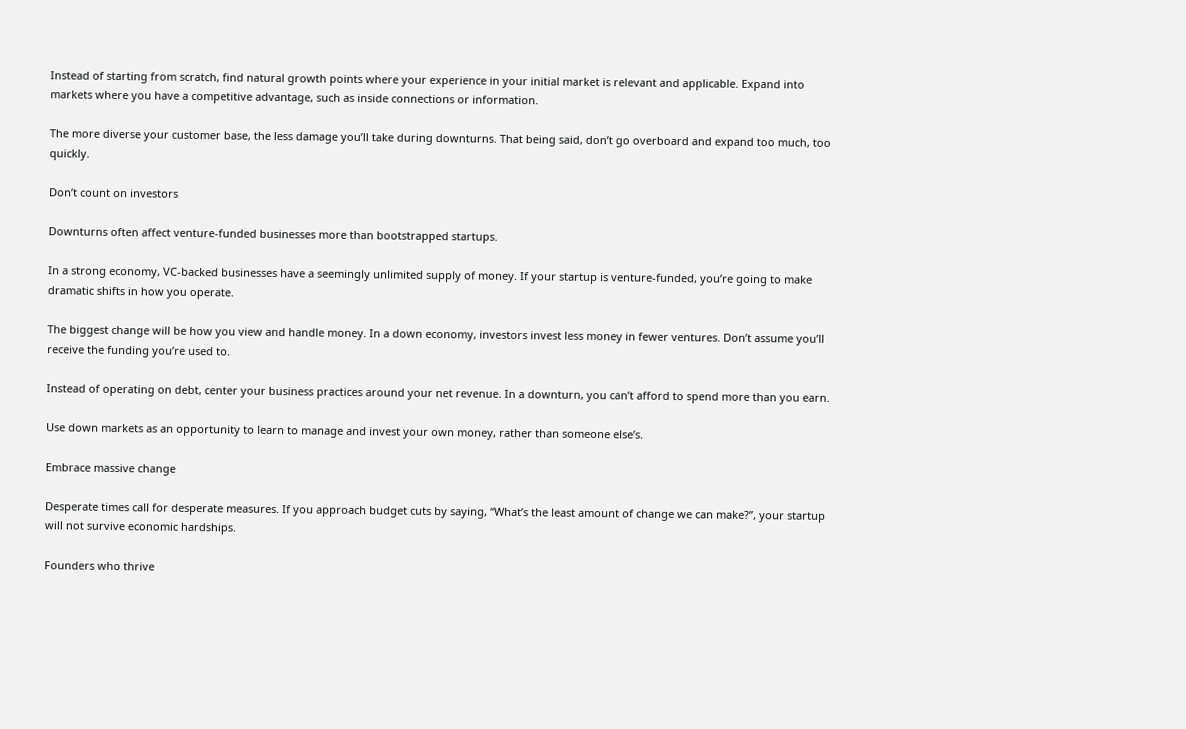Instead of starting from scratch, find natural growth points where your experience in your initial market is relevant and applicable. Expand into markets where you have a competitive advantage, such as inside connections or information.

The more diverse your customer base, the less damage you’ll take during downturns. That being said, don’t go overboard and expand too much, too quickly.

Don’t count on investors

Downturns often affect venture-funded businesses more than bootstrapped startups.

In a strong economy, VC-backed businesses have a seemingly unlimited supply of money. If your startup is venture-funded, you’re going to make dramatic shifts in how you operate.

The biggest change will be how you view and handle money. In a down economy, investors invest less money in fewer ventures. Don’t assume you’ll receive the funding you’re used to.

Instead of operating on debt, center your business practices around your net revenue. In a downturn, you can’t afford to spend more than you earn.

Use down markets as an opportunity to learn to manage and invest your own money, rather than someone else’s.

Embrace massive change

Desperate times call for desperate measures. If you approach budget cuts by saying, “What’s the least amount of change we can make?”, your startup will not survive economic hardships.

Founders who thrive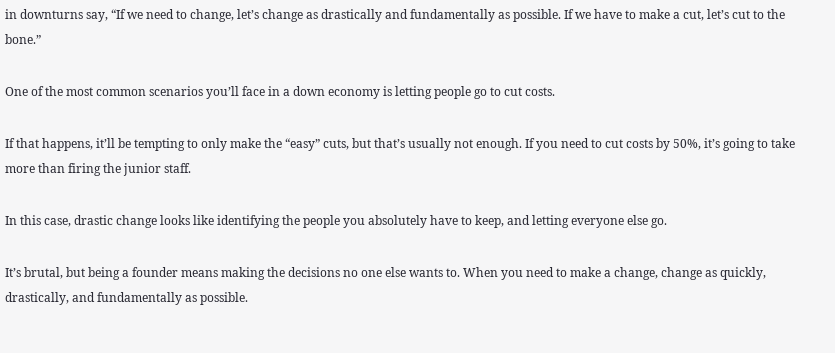in downturns say, “If we need to change, let’s change as drastically and fundamentally as possible. If we have to make a cut, let’s cut to the bone.”

One of the most common scenarios you’ll face in a down economy is letting people go to cut costs.

If that happens, it’ll be tempting to only make the “easy” cuts, but that’s usually not enough. If you need to cut costs by 50%, it’s going to take more than firing the junior staff.

In this case, drastic change looks like identifying the people you absolutely have to keep, and letting everyone else go.

It’s brutal, but being a founder means making the decisions no one else wants to. When you need to make a change, change as quickly, drastically, and fundamentally as possible.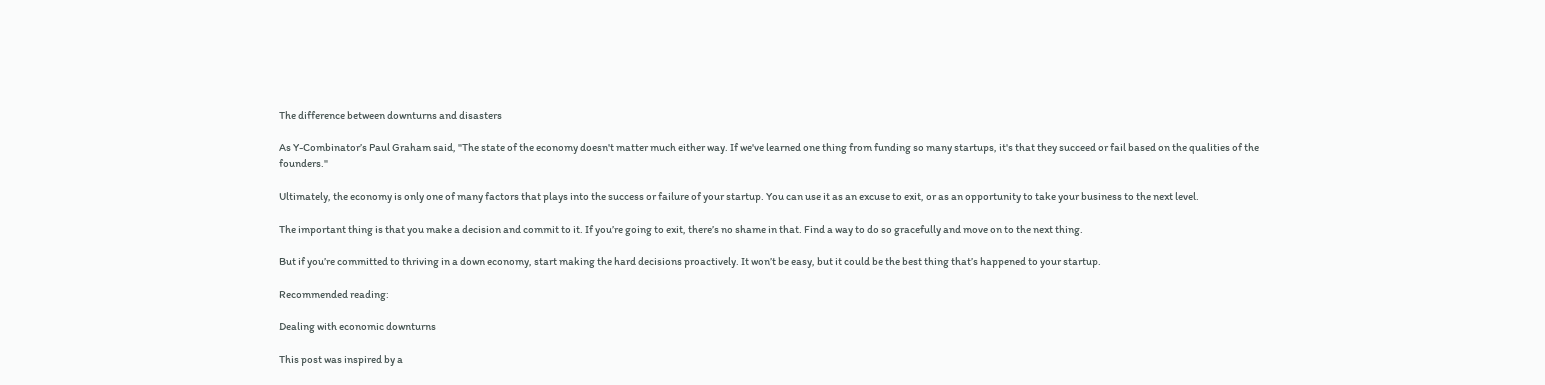The difference between downturns and disasters

As Y-Combinator’s Paul Graham said, "The state of the economy doesn't matter much either way. If we've learned one thing from funding so many startups, it's that they succeed or fail based on the qualities of the founders."

Ultimately, the economy is only one of many factors that plays into the success or failure of your startup. You can use it as an excuse to exit, or as an opportunity to take your business to the next level.

The important thing is that you make a decision and commit to it. If you’re going to exit, there’s no shame in that. Find a way to do so gracefully and move on to the next thing.

But if you’re committed to thriving in a down economy, start making the hard decisions proactively. It won’t be easy, but it could be the best thing that’s happened to your startup.

Recommended reading:

Dealing with economic downturns

This post was inspired by a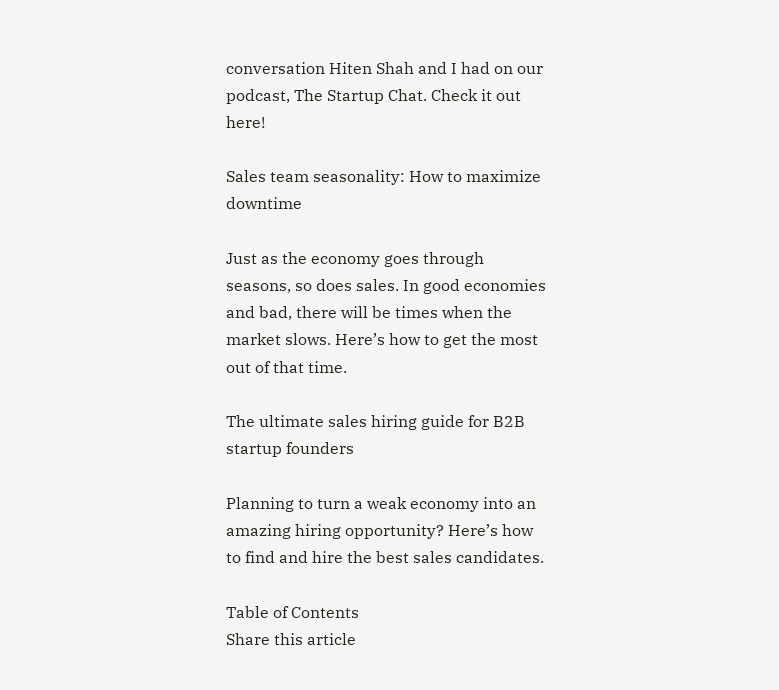conversation Hiten Shah and I had on our podcast, The Startup Chat. Check it out here!

Sales team seasonality: How to maximize downtime

Just as the economy goes through seasons, so does sales. In good economies and bad, there will be times when the market slows. Here’s how to get the most out of that time.

The ultimate sales hiring guide for B2B startup founders

Planning to turn a weak economy into an amazing hiring opportunity? Here’s how to find and hire the best sales candidates.

Table of Contents
Share this article